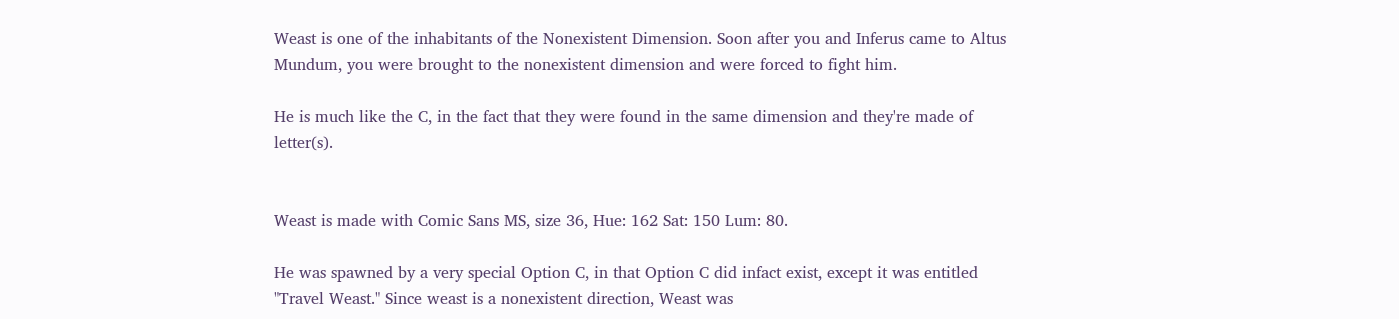Weast is one of the inhabitants of the Nonexistent Dimension. Soon after you and Inferus came to Altus Mundum, you were brought to the nonexistent dimension and were forced to fight him.

He is much like the C, in the fact that they were found in the same dimension and they're made of letter(s).


Weast is made with Comic Sans MS, size 36, Hue: 162 Sat: 150 Lum: 80.

He was spawned by a very special Option C, in that Option C did infact exist, except it was entitled "Travel Weast." Since weast is a nonexistent direction, Weast was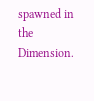spawned in the Dimension.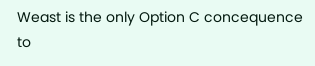Weast is the only Option C concequence to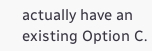actually have an existing Option C.